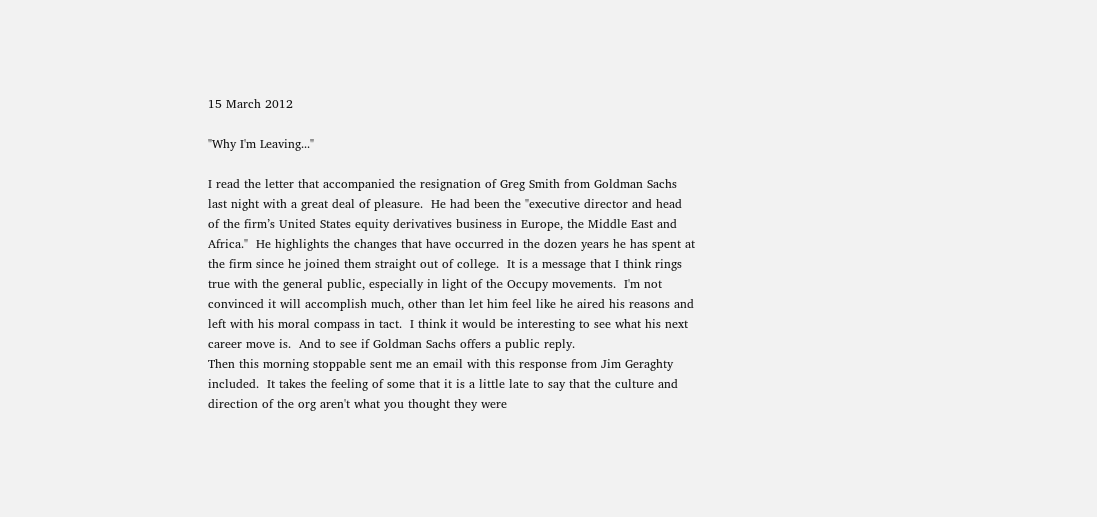15 March 2012

"Why I'm Leaving..."

I read the letter that accompanied the resignation of Greg Smith from Goldman Sachs last night with a great deal of pleasure.  He had been the "executive director and head of the firm’s United States equity derivatives business in Europe, the Middle East and Africa."  He highlights the changes that have occurred in the dozen years he has spent at the firm since he joined them straight out of college.  It is a message that I think rings true with the general public, especially in light of the Occupy movements.  I'm not convinced it will accomplish much, other than let him feel like he aired his reasons and left with his moral compass in tact.  I think it would be interesting to see what his next career move is.  And to see if Goldman Sachs offers a public reply.
Then this morning stoppable sent me an email with this response from Jim Geraghty included.  It takes the feeling of some that it is a little late to say that the culture and direction of the org aren't what you thought they were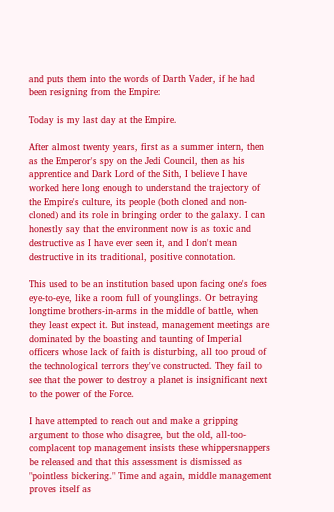and puts them into the words of Darth Vader, if he had been resigning from the Empire:

Today is my last day at the Empire.

After almost twenty years, first as a summer intern, then as the Emperor's spy on the Jedi Council, then as his apprentice and Dark Lord of the Sith, I believe I have worked here long enough to understand the trajectory of the Empire's culture, its people (both cloned and non-cloned) and its role in bringing order to the galaxy. I can honestly say that the environment now is as toxic and destructive as I have ever seen it, and I don't mean destructive in its traditional, positive connotation.

This used to be an institution based upon facing one's foes eye-to-eye, like a room full of younglings. Or betraying longtime brothers-in-arms in the middle of battle, when they least expect it. But instead, management meetings are dominated by the boasting and taunting of Imperial officers whose lack of faith is disturbing, all too proud of the technological terrors they've constructed. They fail to see that the power to destroy a planet is insignificant next to the power of the Force.

I have attempted to reach out and make a gripping argument to those who disagree, but the old, all-too-complacent top management insists these whippersnappers be released and that this assessment is dismissed as "pointless bickering." Time and again, middle management proves itself as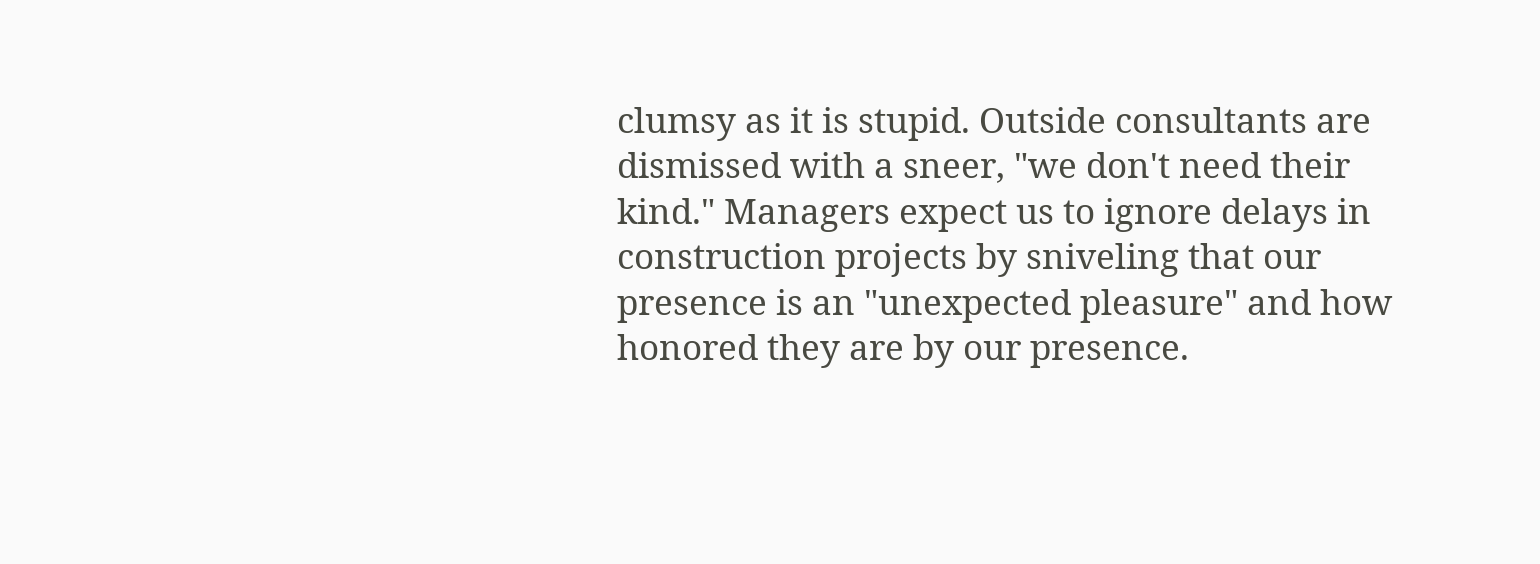clumsy as it is stupid. Outside consultants are dismissed with a sneer, "we don't need their kind." Managers expect us to ignore delays in construction projects by sniveling that our presence is an "unexpected pleasure" and how honored they are by our presence.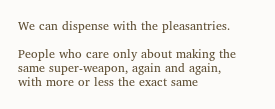We can dispense with the pleasantries.

People who care only about making the same super-weapon, again and again, with more or less the exact same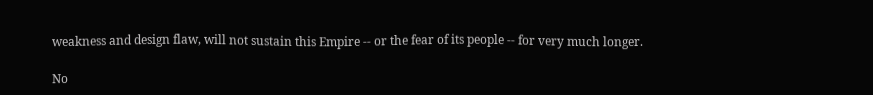weakness and design flaw, will not sustain this Empire -- or the fear of its people -- for very much longer.

No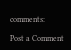comments:

Post a Comment